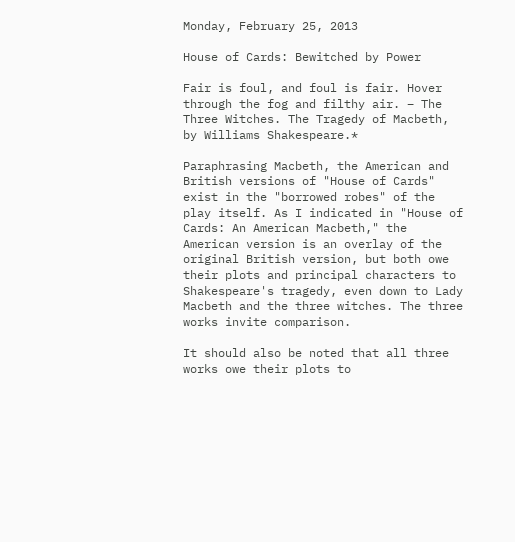Monday, February 25, 2013

House of Cards: Bewitched by Power

Fair is foul, and foul is fair. Hover through the fog and filthy air. – The Three Witches. The Tragedy of Macbeth, by Williams Shakespeare.*

Paraphrasing Macbeth, the American and British versions of "House of Cards" exist in the "borrowed robes" of the play itself. As I indicated in "House of Cards: An American Macbeth," the American version is an overlay of the original British version, but both owe their plots and principal characters to Shakespeare's tragedy, even down to Lady Macbeth and the three witches. The three works invite comparison.

It should also be noted that all three works owe their plots to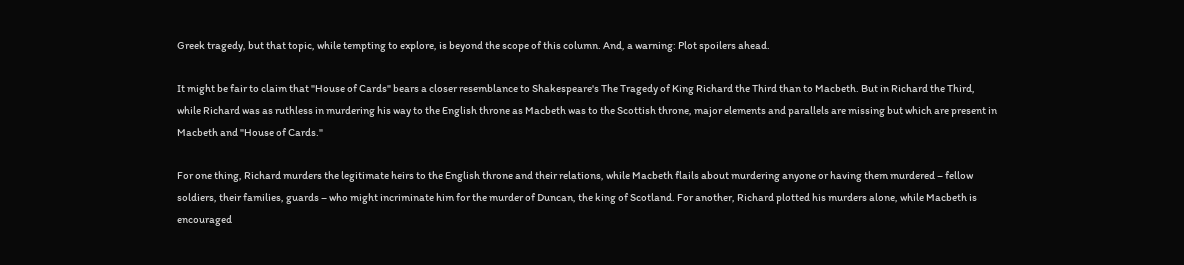Greek tragedy, but that topic, while tempting to explore, is beyond the scope of this column. And, a warning: Plot spoilers ahead.

It might be fair to claim that "House of Cards" bears a closer resemblance to Shakespeare's The Tragedy of King Richard the Third than to Macbeth. But in Richard the Third, while Richard was as ruthless in murdering his way to the English throne as Macbeth was to the Scottish throne, major elements and parallels are missing but which are present in Macbeth and "House of Cards."

For one thing, Richard murders the legitimate heirs to the English throne and their relations, while Macbeth flails about murdering anyone or having them murdered – fellow soldiers, their families, guards – who might incriminate him for the murder of Duncan, the king of Scotland. For another, Richard plotted his murders alone, while Macbeth is encouraged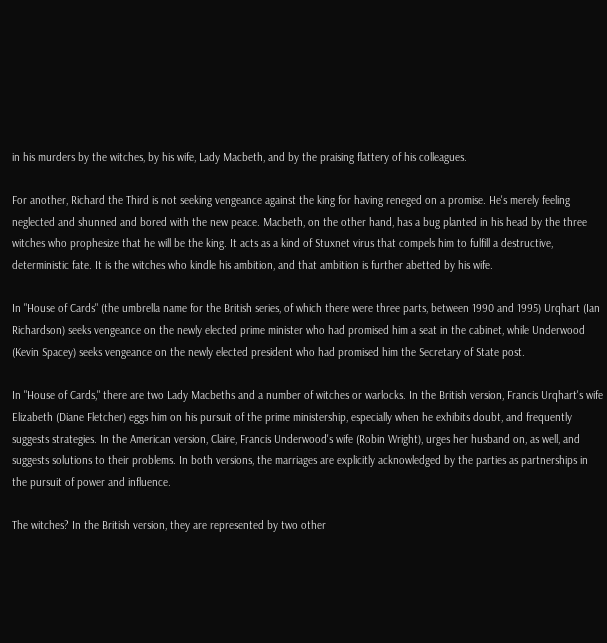in his murders by the witches, by his wife, Lady Macbeth, and by the praising flattery of his colleagues.

For another, Richard the Third is not seeking vengeance against the king for having reneged on a promise. He's merely feeling neglected and shunned and bored with the new peace. Macbeth, on the other hand, has a bug planted in his head by the three witches who prophesize that he will be the king. It acts as a kind of Stuxnet virus that compels him to fulfill a destructive, deterministic fate. It is the witches who kindle his ambition, and that ambition is further abetted by his wife.

In "House of Cards" (the umbrella name for the British series, of which there were three parts, between 1990 and 1995) Urqhart (Ian Richardson) seeks vengeance on the newly elected prime minister who had promised him a seat in the cabinet, while Underwood (Kevin Spacey) seeks vengeance on the newly elected president who had promised him the Secretary of State post.

In "House of Cards," there are two Lady Macbeths and a number of witches or warlocks. In the British version, Francis Urqhart's wife Elizabeth (Diane Fletcher) eggs him on his pursuit of the prime ministership, especially when he exhibits doubt, and frequently suggests strategies. In the American version, Claire, Francis Underwood's wife (Robin Wright), urges her husband on, as well, and suggests solutions to their problems. In both versions, the marriages are explicitly acknowledged by the parties as partnerships in the pursuit of power and influence.

The witches? In the British version, they are represented by two other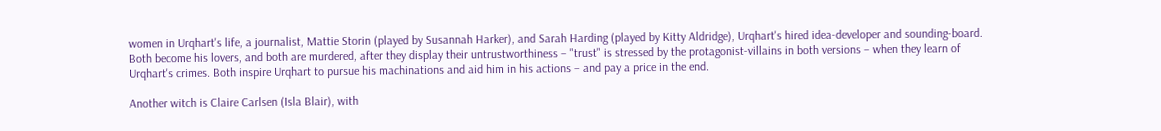women in Urqhart's life, a journalist, Mattie Storin (played by Susannah Harker), and Sarah Harding (played by Kitty Aldridge), Urqhart's hired idea-developer and sounding-board. Both become his lovers, and both are murdered, after they display their untrustworthiness – "trust" is stressed by the protagonist-villains in both versions – when they learn of Urqhart's crimes. Both inspire Urqhart to pursue his machinations and aid him in his actions – and pay a price in the end.

Another witch is Claire Carlsen (Isla Blair), with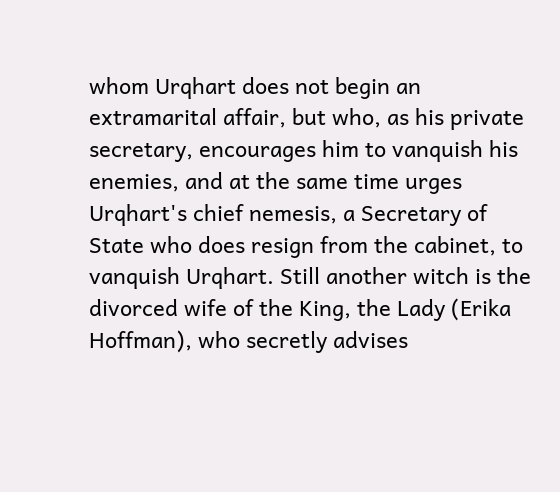whom Urqhart does not begin an extramarital affair, but who, as his private secretary, encourages him to vanquish his enemies, and at the same time urges Urqhart's chief nemesis, a Secretary of State who does resign from the cabinet, to vanquish Urqhart. Still another witch is the divorced wife of the King, the Lady (Erika Hoffman), who secretly advises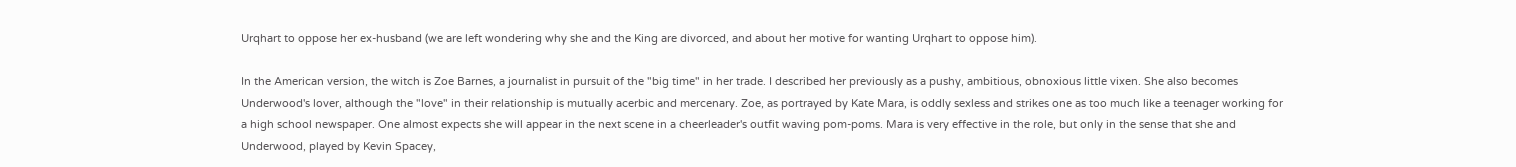Urqhart to oppose her ex-husband (we are left wondering why she and the King are divorced, and about her motive for wanting Urqhart to oppose him).

In the American version, the witch is Zoe Barnes, a journalist in pursuit of the "big time" in her trade. I described her previously as a pushy, ambitious, obnoxious little vixen. She also becomes Underwood's lover, although the "love" in their relationship is mutually acerbic and mercenary. Zoe, as portrayed by Kate Mara, is oddly sexless and strikes one as too much like a teenager working for a high school newspaper. One almost expects she will appear in the next scene in a cheerleader's outfit waving pom-poms. Mara is very effective in the role, but only in the sense that she and Underwood, played by Kevin Spacey,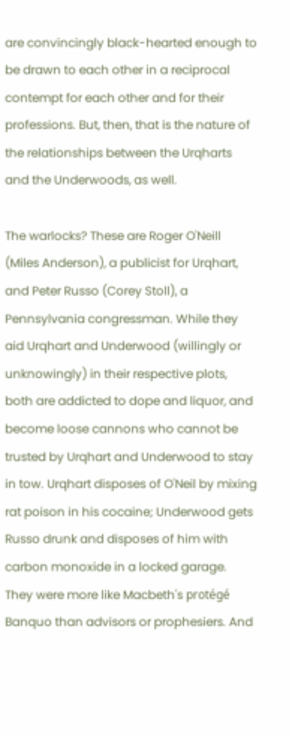are convincingly black-hearted enough to be drawn to each other in a reciprocal contempt for each other and for their professions. But, then, that is the nature of the relationships between the Urqharts and the Underwoods, as well.

The warlocks? These are Roger O'Neill (Miles Anderson), a publicist for Urqhart, and Peter Russo (Corey Stoll), a Pennsylvania congressman. While they aid Urqhart and Underwood (willingly or unknowingly) in their respective plots, both are addicted to dope and liquor, and become loose cannons who cannot be trusted by Urqhart and Underwood to stay in tow. Urqhart disposes of O'Neil by mixing rat poison in his cocaine; Underwood gets Russo drunk and disposes of him with carbon monoxide in a locked garage. They were more like Macbeth's protégé Banquo than advisors or prophesiers. And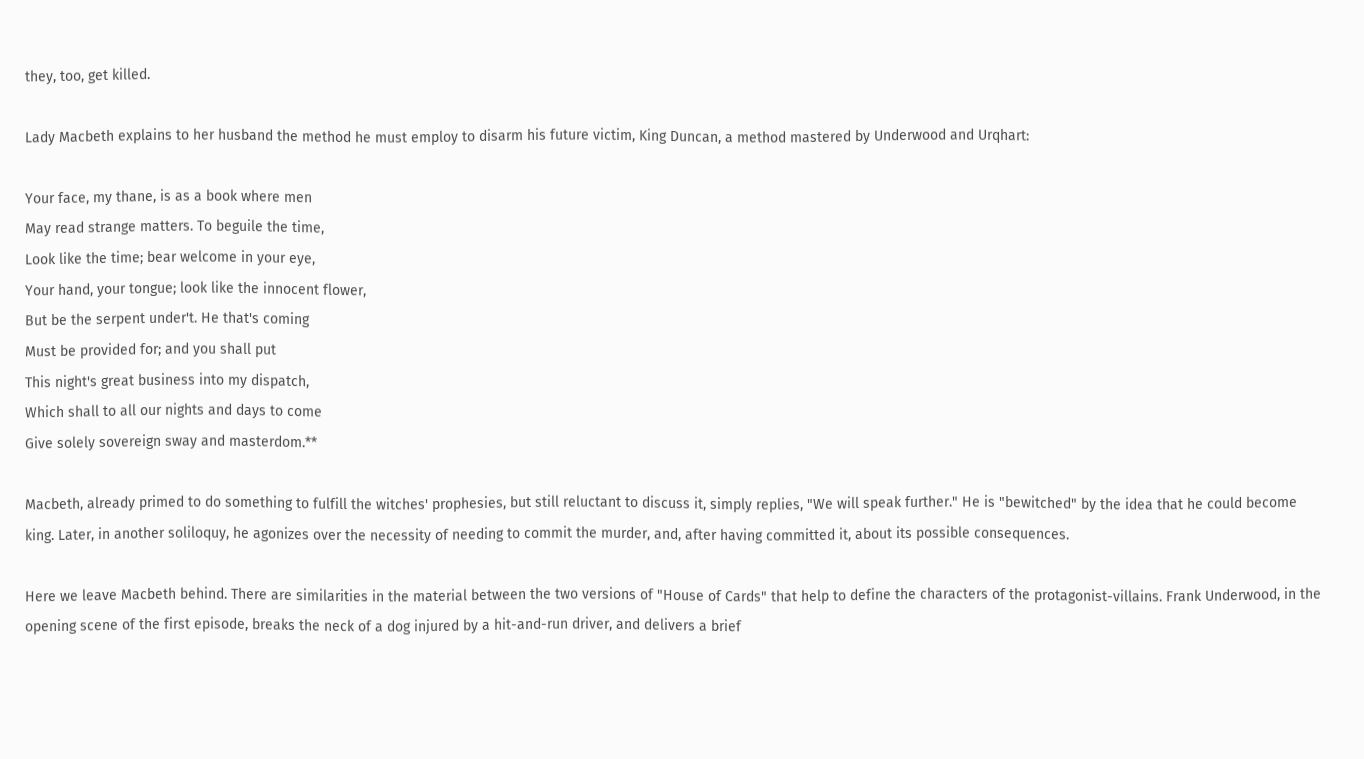they, too, get killed.

Lady Macbeth explains to her husband the method he must employ to disarm his future victim, King Duncan, a method mastered by Underwood and Urqhart:

Your face, my thane, is as a book where men
May read strange matters. To beguile the time,
Look like the time; bear welcome in your eye,
Your hand, your tongue; look like the innocent flower,
But be the serpent under't. He that's coming
Must be provided for; and you shall put
This night's great business into my dispatch,
Which shall to all our nights and days to come
Give solely sovereign sway and masterdom.**

Macbeth, already primed to do something to fulfill the witches' prophesies, but still reluctant to discuss it, simply replies, "We will speak further." He is "bewitched" by the idea that he could become king. Later, in another soliloquy, he agonizes over the necessity of needing to commit the murder, and, after having committed it, about its possible consequences.

Here we leave Macbeth behind. There are similarities in the material between the two versions of "House of Cards" that help to define the characters of the protagonist-villains. Frank Underwood, in the opening scene of the first episode, breaks the neck of a dog injured by a hit-and-run driver, and delivers a brief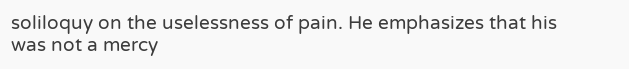soliloquy on the uselessness of pain. He emphasizes that his was not a mercy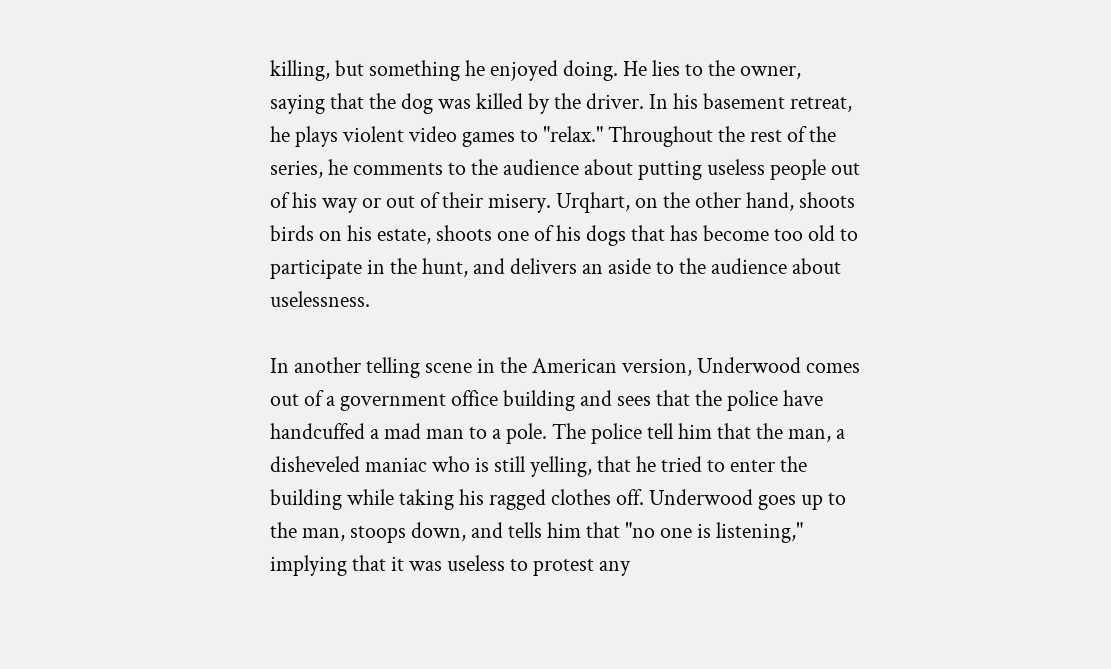killing, but something he enjoyed doing. He lies to the owner, saying that the dog was killed by the driver. In his basement retreat, he plays violent video games to "relax." Throughout the rest of the series, he comments to the audience about putting useless people out of his way or out of their misery. Urqhart, on the other hand, shoots birds on his estate, shoots one of his dogs that has become too old to participate in the hunt, and delivers an aside to the audience about uselessness.

In another telling scene in the American version, Underwood comes out of a government office building and sees that the police have handcuffed a mad man to a pole. The police tell him that the man, a disheveled maniac who is still yelling, that he tried to enter the building while taking his ragged clothes off. Underwood goes up to the man, stoops down, and tells him that "no one is listening," implying that it was useless to protest any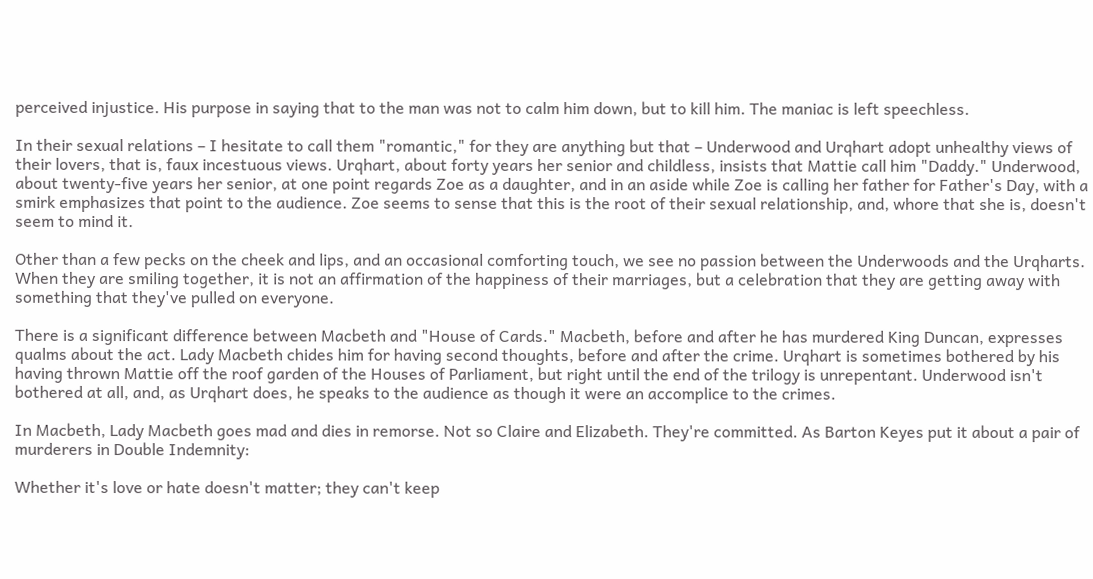perceived injustice. His purpose in saying that to the man was not to calm him down, but to kill him. The maniac is left speechless.

In their sexual relations – I hesitate to call them "romantic," for they are anything but that – Underwood and Urqhart adopt unhealthy views of their lovers, that is, faux incestuous views. Urqhart, about forty years her senior and childless, insists that Mattie call him "Daddy." Underwood, about twenty-five years her senior, at one point regards Zoe as a daughter, and in an aside while Zoe is calling her father for Father's Day, with a smirk emphasizes that point to the audience. Zoe seems to sense that this is the root of their sexual relationship, and, whore that she is, doesn't seem to mind it.

Other than a few pecks on the cheek and lips, and an occasional comforting touch, we see no passion between the Underwoods and the Urqharts. When they are smiling together, it is not an affirmation of the happiness of their marriages, but a celebration that they are getting away with something that they've pulled on everyone.

There is a significant difference between Macbeth and "House of Cards." Macbeth, before and after he has murdered King Duncan, expresses qualms about the act. Lady Macbeth chides him for having second thoughts, before and after the crime. Urqhart is sometimes bothered by his having thrown Mattie off the roof garden of the Houses of Parliament, but right until the end of the trilogy is unrepentant. Underwood isn't bothered at all, and, as Urqhart does, he speaks to the audience as though it were an accomplice to the crimes.

In Macbeth, Lady Macbeth goes mad and dies in remorse. Not so Claire and Elizabeth. They're committed. As Barton Keyes put it about a pair of murderers in Double Indemnity:

Whether it's love or hate doesn't matter; they can't keep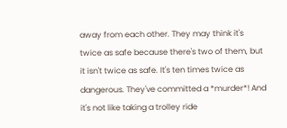away from each other. They may think it's twice as safe because there's two of them, but it isn't twice as safe. It's ten times twice as dangerous. They've committed a *murder*! And it's not like taking a trolley ride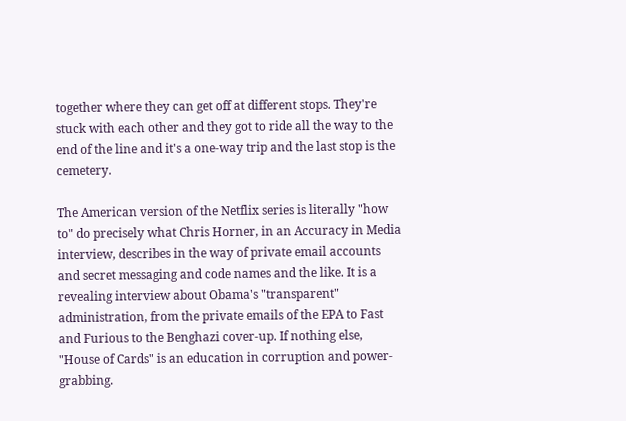together where they can get off at different stops. They're stuck with each other and they got to ride all the way to the end of the line and it's a one-way trip and the last stop is the cemetery.

The American version of the Netflix series is literally "how to" do precisely what Chris Horner, in an Accuracy in Media interview, describes in the way of private email accounts and secret messaging and code names and the like. It is a revealing interview about Obama's "transparent" administration, from the private emails of the EPA to Fast and Furious to the Benghazi cover-up. If nothing else, "House of Cards" is an education in corruption and power-grabbing.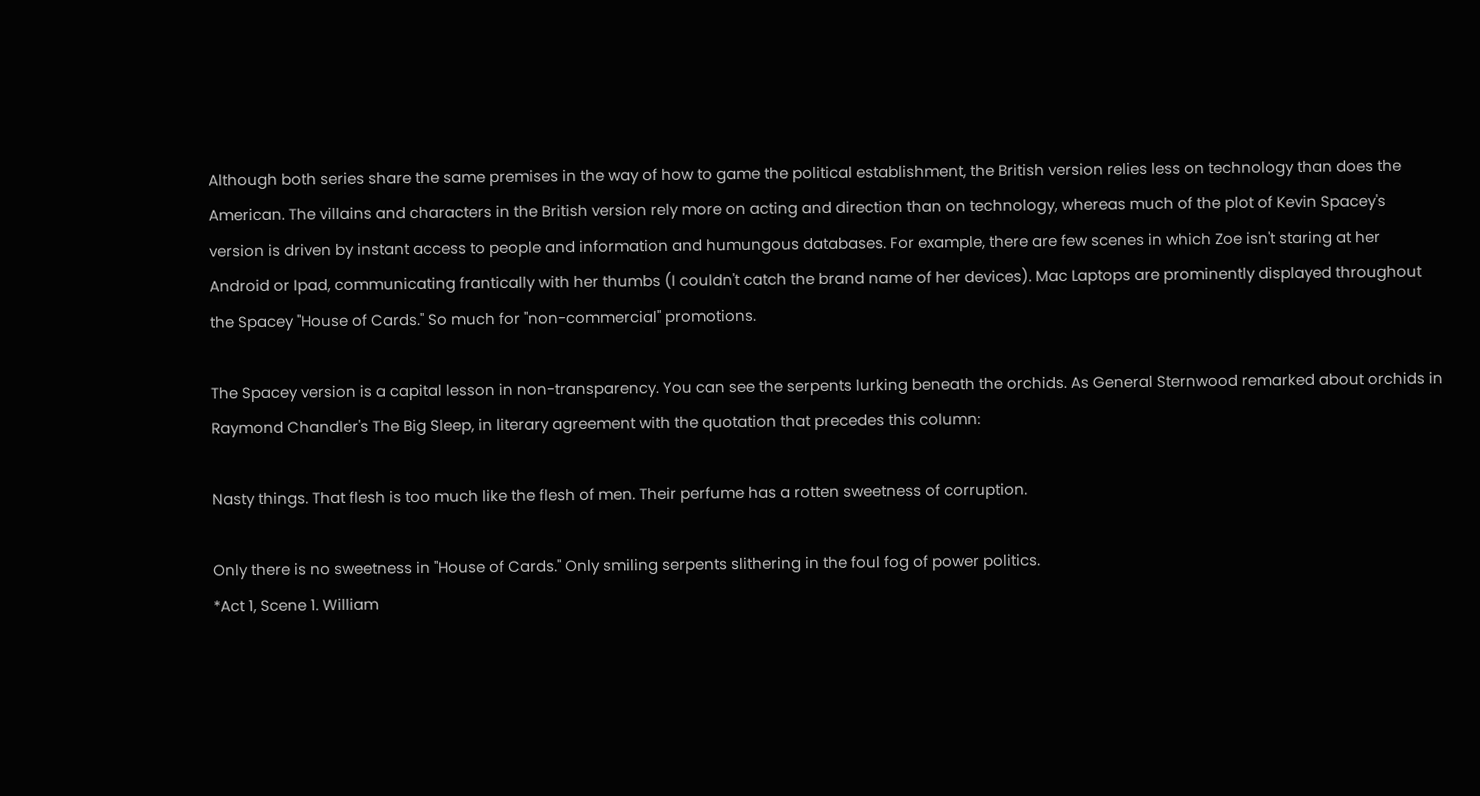Although both series share the same premises in the way of how to game the political establishment, the British version relies less on technology than does the American. The villains and characters in the British version rely more on acting and direction than on technology, whereas much of the plot of Kevin Spacey's version is driven by instant access to people and information and humungous databases. For example, there are few scenes in which Zoe isn't staring at her Android or Ipad, communicating frantically with her thumbs (I couldn't catch the brand name of her devices). Mac Laptops are prominently displayed throughout the Spacey "House of Cards." So much for "non-commercial" promotions.

The Spacey version is a capital lesson in non-transparency. You can see the serpents lurking beneath the orchids. As General Sternwood remarked about orchids in Raymond Chandler's The Big Sleep, in literary agreement with the quotation that precedes this column:

Nasty things. That flesh is too much like the flesh of men. Their perfume has a rotten sweetness of corruption.

Only there is no sweetness in "House of Cards." Only smiling serpents slithering in the foul fog of power politics.
*Act 1, Scene 1. William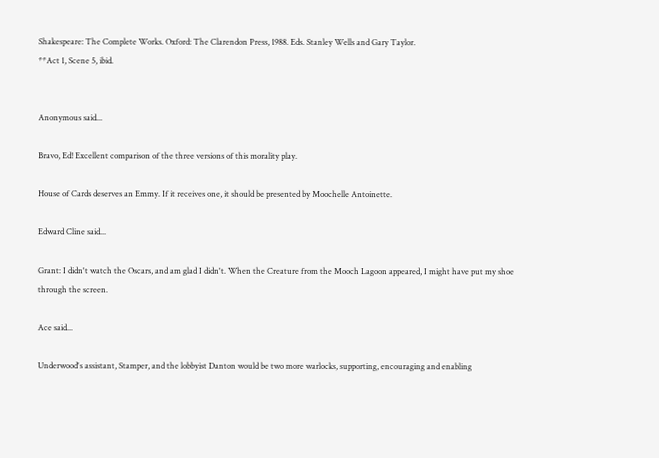Shakespeare: The Complete Works. Oxford: The Clarendon Press, 1988. Eds. Stanley Wells and Gary Taylor.
**Act 1, Scene 5, ibid.


Anonymous said...

Bravo, Ed! Excellent comparison of the three versions of this morality play.

House of Cards deserves an Emmy. If it receives one, it should be presented by Moochelle Antoinette.

Edward Cline said...

Grant: I didn't watch the Oscars, and am glad I didn't. When the Creature from the Mooch Lagoon appeared, I might have put my shoe through the screen.

Ace said...

Underwood's assistant, Stamper, and the lobbyist Danton would be two more warlocks, supporting, encouraging and enabling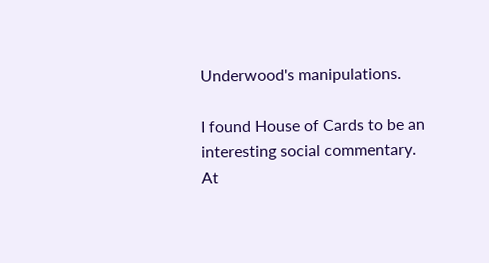Underwood's manipulations.

I found House of Cards to be an interesting social commentary. At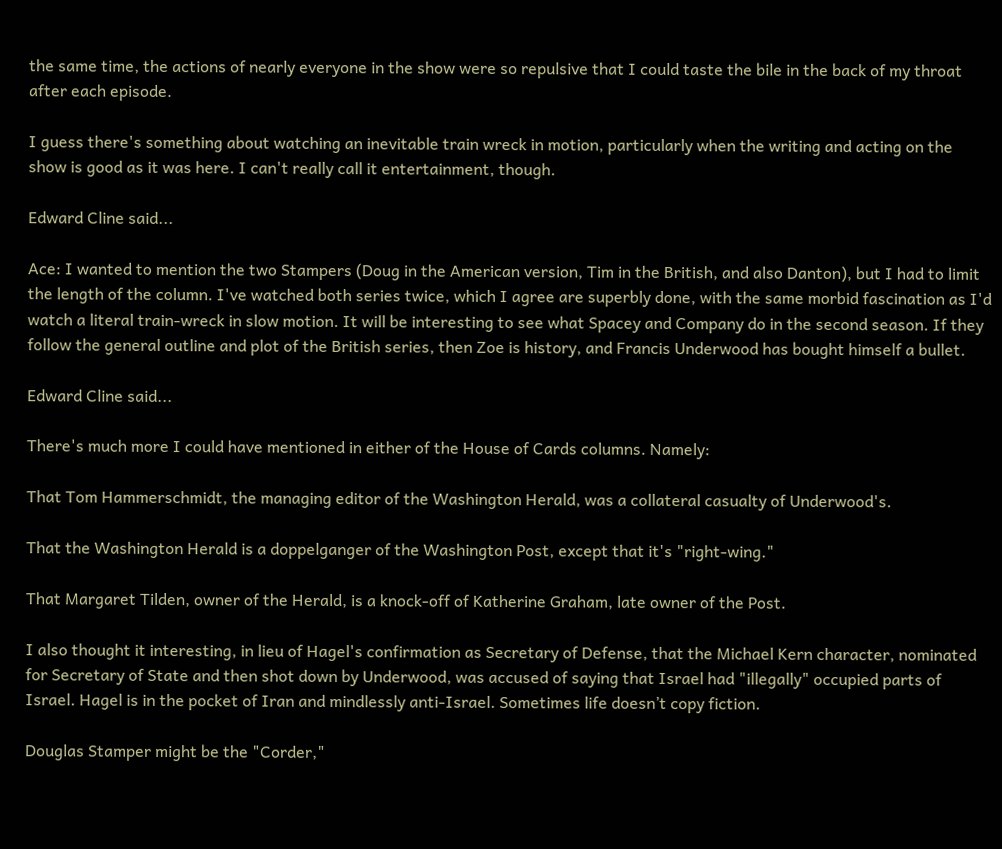the same time, the actions of nearly everyone in the show were so repulsive that I could taste the bile in the back of my throat after each episode.

I guess there's something about watching an inevitable train wreck in motion, particularly when the writing and acting on the show is good as it was here. I can't really call it entertainment, though.

Edward Cline said...

Ace: I wanted to mention the two Stampers (Doug in the American version, Tim in the British, and also Danton), but I had to limit the length of the column. I've watched both series twice, which I agree are superbly done, with the same morbid fascination as I'd watch a literal train-wreck in slow motion. It will be interesting to see what Spacey and Company do in the second season. If they follow the general outline and plot of the British series, then Zoe is history, and Francis Underwood has bought himself a bullet.

Edward Cline said...

There's much more I could have mentioned in either of the House of Cards columns. Namely:

That Tom Hammerschmidt, the managing editor of the Washington Herald, was a collateral casualty of Underwood's.

That the Washington Herald is a doppelganger of the Washington Post, except that it's "right-wing."

That Margaret Tilden, owner of the Herald, is a knock-off of Katherine Graham, late owner of the Post.

I also thought it interesting, in lieu of Hagel's confirmation as Secretary of Defense, that the Michael Kern character, nominated for Secretary of State and then shot down by Underwood, was accused of saying that Israel had "illegally" occupied parts of Israel. Hagel is in the pocket of Iran and mindlessly anti-Israel. Sometimes life doesn’t copy fiction.

Douglas Stamper might be the "Corder,"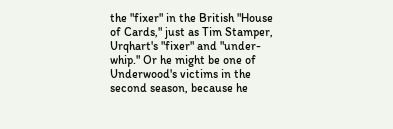the "fixer" in the British "House of Cards," just as Tim Stamper, Urqhart's "fixer" and "under-whip." Or he might be one of Underwood's victims in the second season, because he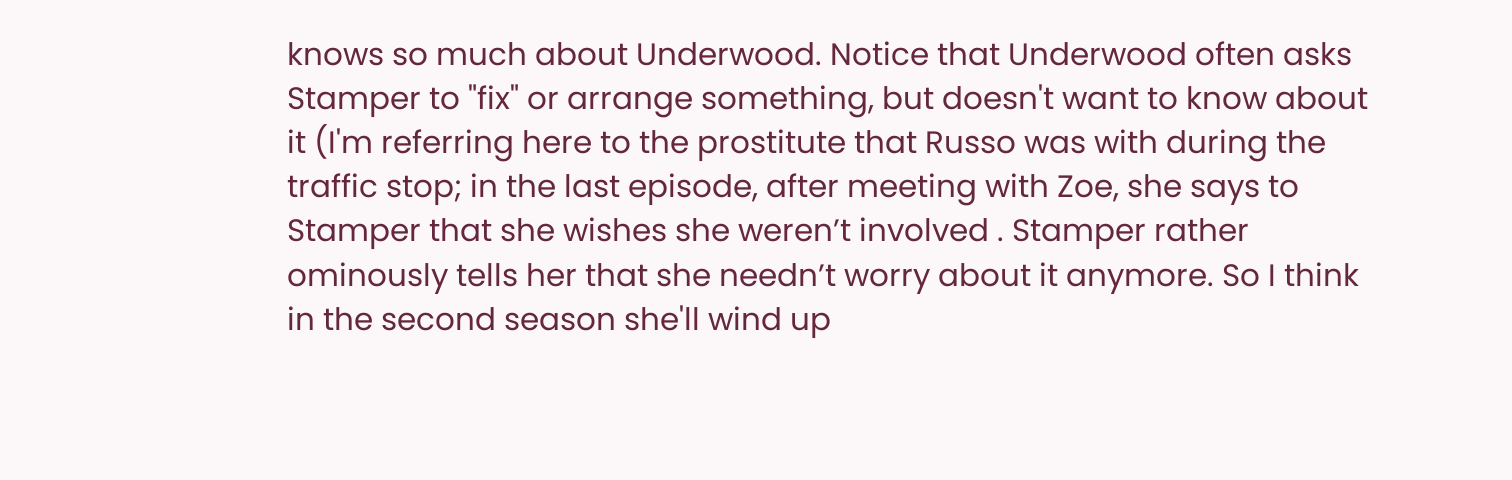knows so much about Underwood. Notice that Underwood often asks Stamper to "fix" or arrange something, but doesn't want to know about it (I'm referring here to the prostitute that Russo was with during the traffic stop; in the last episode, after meeting with Zoe, she says to Stamper that she wishes she weren’t involved . Stamper rather ominously tells her that she needn’t worry about it anymore. So I think in the second season she'll wind up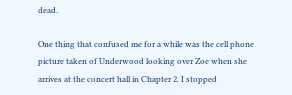dead.

One thing that confused me for a while was the cell phone picture taken of Underwood looking over Zoe when she arrives at the concert hall in Chapter 2. I stopped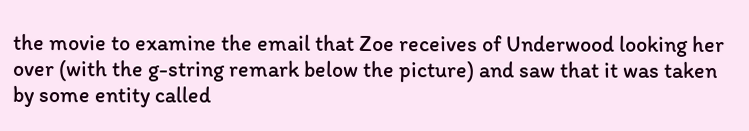the movie to examine the email that Zoe receives of Underwood looking her over (with the g-string remark below the picture) and saw that it was taken by some entity called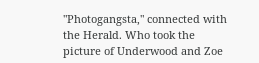"Photogangsta," connected with the Herald. Who took the picture of Underwood and Zoe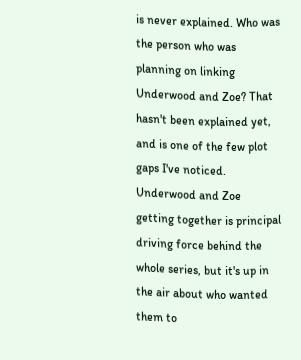is never explained. Who was the person who was planning on linking Underwood and Zoe? That hasn't been explained yet, and is one of the few plot gaps I've noticed. Underwood and Zoe getting together is principal driving force behind the whole series, but it's up in the air about who wanted them to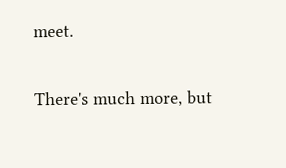meet.

There's much more, but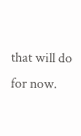that will do for now.